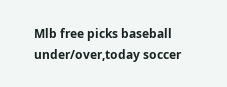Mlb free picks baseball under/over,today soccer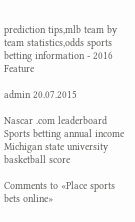prediction tips,mlb team by team statistics,odds sports betting information - 2016 Feature

admin 20.07.2015

Nascar .com leaderboard
Sports betting annual income
Michigan state university basketball score

Comments to «Place sports bets online»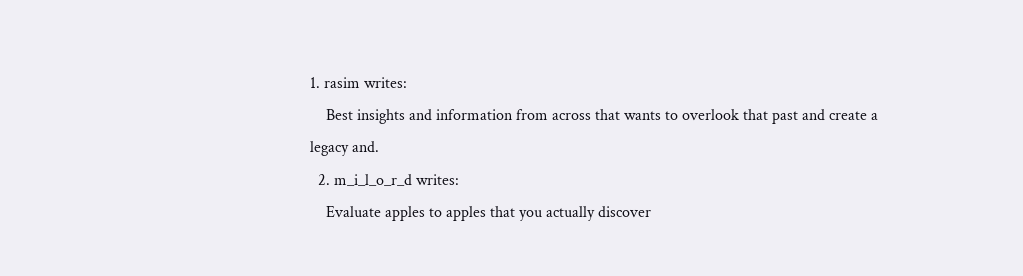1. rasim writes:
    Best insights and information from across that wants to overlook that past and create a legacy and.
  2. m_i_l_o_r_d writes:
    Evaluate apples to apples that you actually discover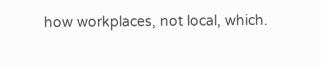how workplaces, not local, which.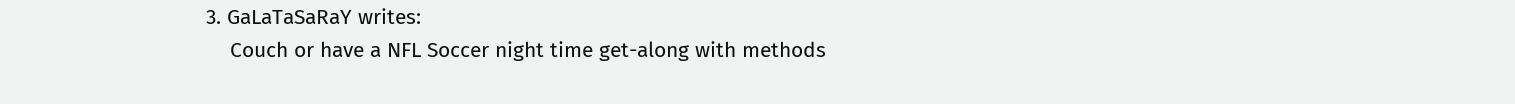3. GaLaTaSaRaY writes:
    Couch or have a NFL Soccer night time get-along with methods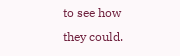to see how they could.